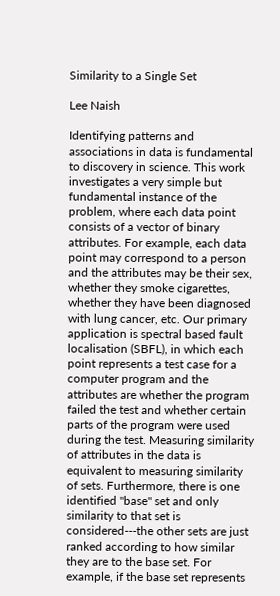Similarity to a Single Set

Lee Naish

Identifying patterns and associations in data is fundamental to discovery in science. This work investigates a very simple but fundamental instance of the problem, where each data point consists of a vector of binary attributes. For example, each data point may correspond to a person and the attributes may be their sex, whether they smoke cigarettes, whether they have been diagnosed with lung cancer, etc. Our primary application is spectral based fault localisation (SBFL), in which each point represents a test case for a computer program and the attributes are whether the program failed the test and whether certain parts of the program were used during the test. Measuring similarity of attributes in the data is equivalent to measuring similarity of sets. Furthermore, there is one identified "base" set and only similarity to that set is considered---the other sets are just ranked according to how similar they are to the base set. For example, if the base set represents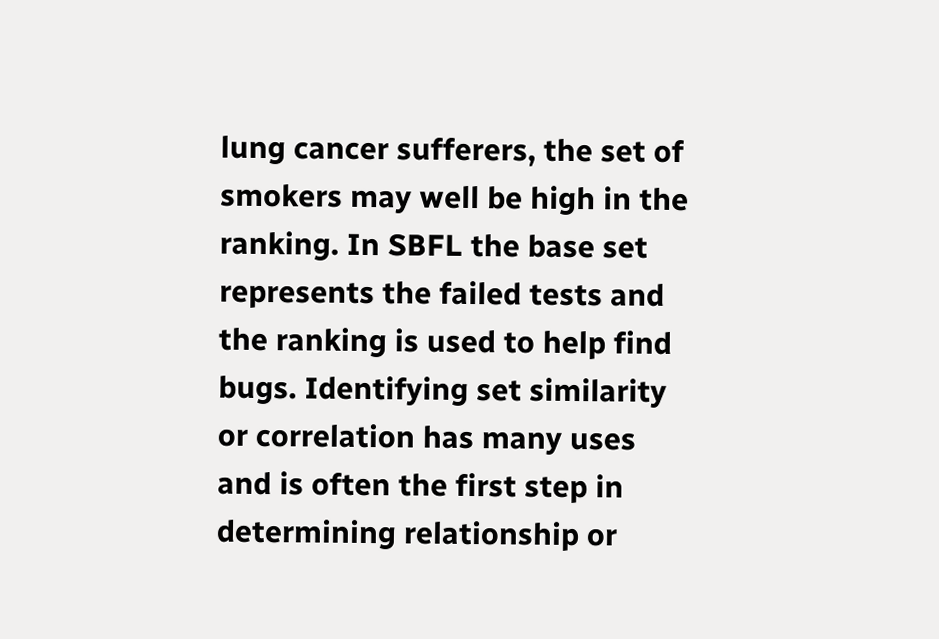lung cancer sufferers, the set of smokers may well be high in the ranking. In SBFL the base set represents the failed tests and the ranking is used to help find bugs. Identifying set similarity or correlation has many uses and is often the first step in determining relationship or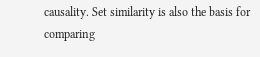causality. Set similarity is also the basis for comparing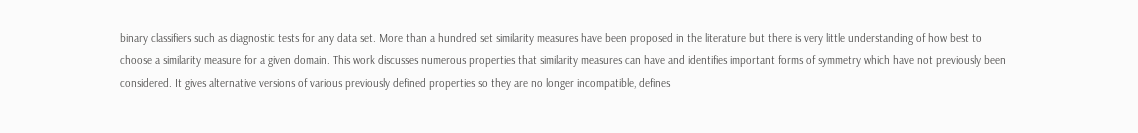binary classifiers such as diagnostic tests for any data set. More than a hundred set similarity measures have been proposed in the literature but there is very little understanding of how best to choose a similarity measure for a given domain. This work discusses numerous properties that similarity measures can have and identifies important forms of symmetry which have not previously been considered. It gives alternative versions of various previously defined properties so they are no longer incompatible, defines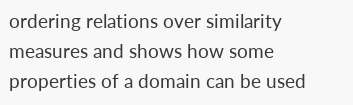ordering relations over similarity measures and shows how some properties of a domain can be used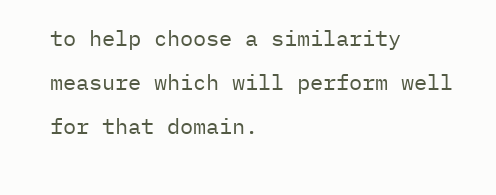to help choose a similarity measure which will perform well for that domain.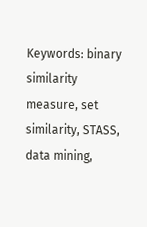Keywords: binary similarity measure, set similarity, STASS, data mining,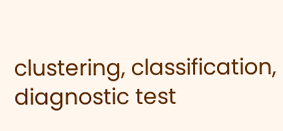clustering, classification, diagnostic test